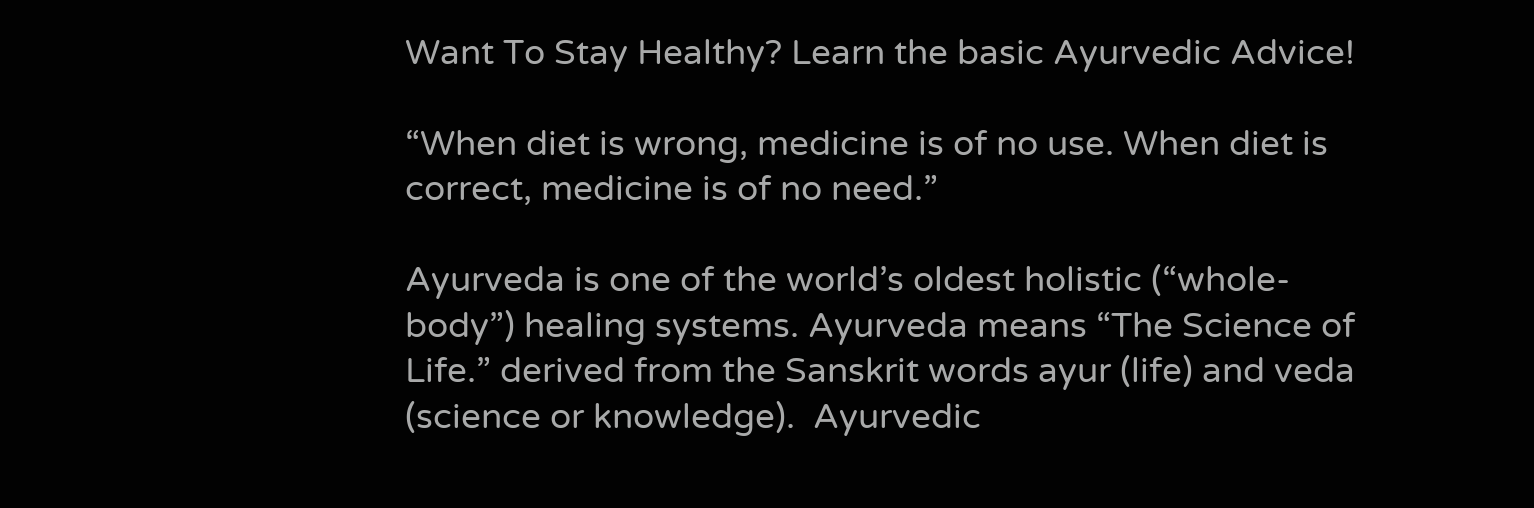Want To Stay Healthy? Learn the basic Ayurvedic Advice!

“When diet is wrong, medicine is of no use. When diet is correct, medicine is of no need.”

Ayurveda is one of the world’s oldest holistic (“whole-body”) healing systems. Ayurveda means “The Science of Life.” derived from the Sanskrit words ayur (life) and veda (science or knowledge).  Ayurvedic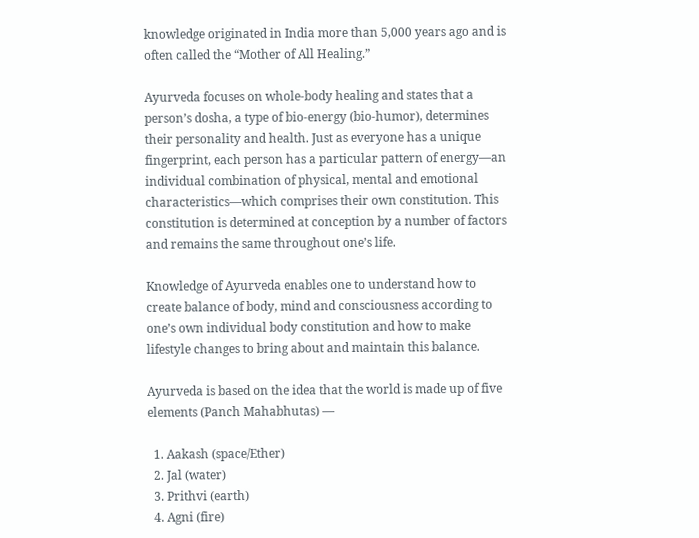knowledge originated in India more than 5,000 years ago and is often called the “Mother of All Healing.”

Ayurveda focuses on whole-body healing and states that a person’s dosha, a type of bio-energy (bio-humor), determines their personality and health. Just as everyone has a unique fingerprint, each person has a particular pattern of energy—an individual combination of physical, mental and emotional characteristics—which comprises their own constitution. This constitution is determined at conception by a number of factors and remains the same throughout one’s life.

Knowledge of Ayurveda enables one to understand how to create balance of body, mind and consciousness according to one’s own individual body constitution and how to make lifestyle changes to bring about and maintain this balance.

Ayurveda is based on the idea that the world is made up of five elements (Panch Mahabhutas) —

  1. Aakash (space/Ether)
  2. Jal (water)
  3. Prithvi (earth)
  4. Agni (fire)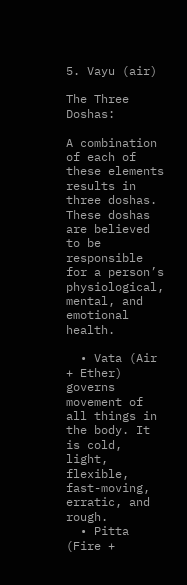5. Vayu (air)

The Three Doshas:

A combination of each of these elements results in three doshas. These doshas are believed to be responsible for a person’s physiological, mental, and emotional health.

  • Vata (Air + Ether) governs movement of all things in the body. It is cold, light, flexible, fast-moving, erratic, and rough.
  • Pitta (Fire +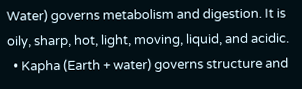Water) governs metabolism and digestion. It is oily, sharp, hot, light, moving, liquid, and acidic.
  • Kapha (Earth + water) governs structure and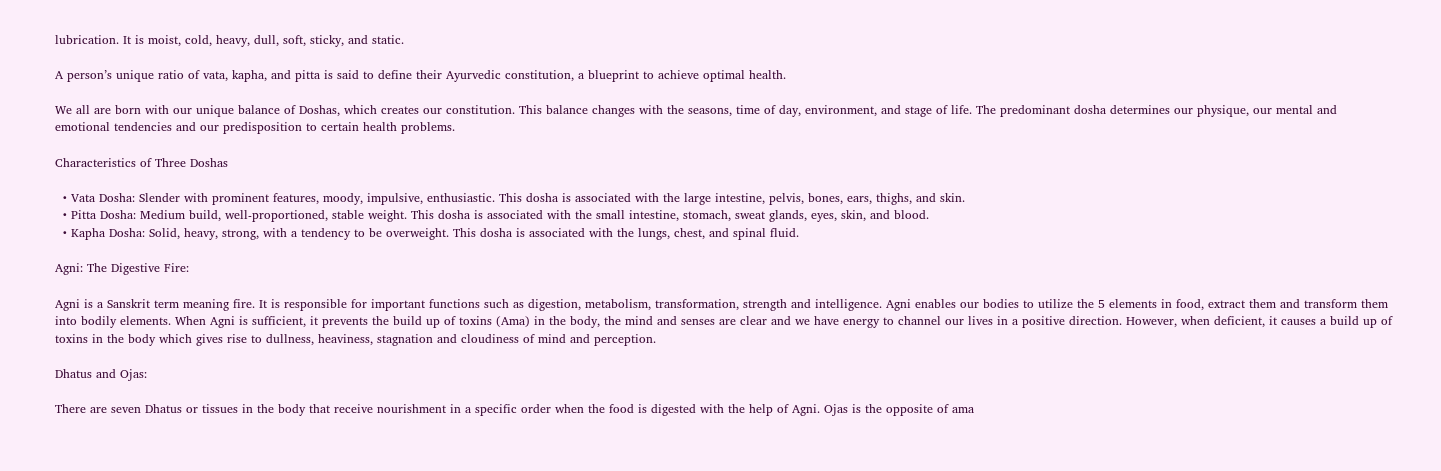lubrication. It is moist, cold, heavy, dull, soft, sticky, and static.

A person’s unique ratio of vata, kapha, and pitta is said to define their Ayurvedic constitution, a blueprint to achieve optimal health.

We all are born with our unique balance of Doshas, which creates our constitution. This balance changes with the seasons, time of day, environment, and stage of life. The predominant dosha determines our physique, our mental and emotional tendencies and our predisposition to certain health problems.

Characteristics of Three Doshas

  • Vata Dosha: Slender with prominent features, moody, impulsive, enthusiastic. This dosha is associated with the large intestine, pelvis, bones, ears, thighs, and skin.
  • Pitta Dosha: Medium build, well-proportioned, stable weight. This dosha is associated with the small intestine, stomach, sweat glands, eyes, skin, and blood.
  • Kapha Dosha: Solid, heavy, strong, with a tendency to be overweight. This dosha is associated with the lungs, chest, and spinal fluid.

Agni: The Digestive Fire:

Agni is a Sanskrit term meaning fire. It is responsible for important functions such as digestion, metabolism, transformation, strength and intelligence. Agni enables our bodies to utilize the 5 elements in food, extract them and transform them into bodily elements. When Agni is sufficient, it prevents the build up of toxins (Ama) in the body, the mind and senses are clear and we have energy to channel our lives in a positive direction. However, when deficient, it causes a build up of toxins in the body which gives rise to dullness, heaviness, stagnation and cloudiness of mind and perception.

Dhatus and Ojas:

There are seven Dhatus or tissues in the body that receive nourishment in a specific order when the food is digested with the help of Agni. Ojas is the opposite of ama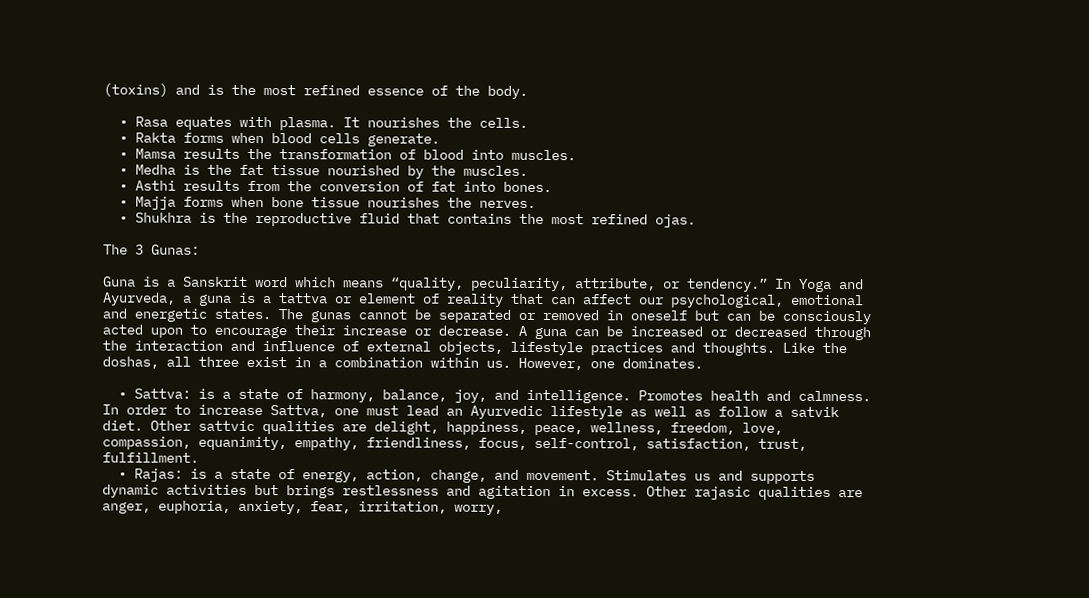(toxins) and is the most refined essence of the body.

  • Rasa equates with plasma. It nourishes the cells.
  • Rakta forms when blood cells generate.
  • Mamsa results the transformation of blood into muscles.
  • Medha is the fat tissue nourished by the muscles.
  • Asthi results from the conversion of fat into bones.
  • Majja forms when bone tissue nourishes the nerves.
  • Shukhra is the reproductive fluid that contains the most refined ojas.

The 3 Gunas:

Guna is a Sanskrit word which means “quality, peculiarity, attribute, or tendency.” In Yoga and Ayurveda, a guna is a tattva or element of reality that can affect our psychological, emotional and energetic states. The gunas cannot be separated or removed in oneself but can be consciously acted upon to encourage their increase or decrease. A guna can be increased or decreased through the interaction and influence of external objects, lifestyle practices and thoughts. Like the doshas, all three exist in a combination within us. However, one dominates.

  • Sattva: is a state of harmony, balance, joy, and intelligence. Promotes health and calmness. In order to increase Sattva, one must lead an Ayurvedic lifestyle as well as follow a satvik diet. Other sattvic qualities are delight, happiness, peace, wellness, freedom, love, compassion, equanimity, empathy, friendliness, focus, self-control, satisfaction, trust, fulfillment.
  • Rajas: is a state of energy, action, change, and movement. Stimulates us and supports dynamic activities but brings restlessness and agitation in excess. Other rajasic qualities are anger, euphoria, anxiety, fear, irritation, worry,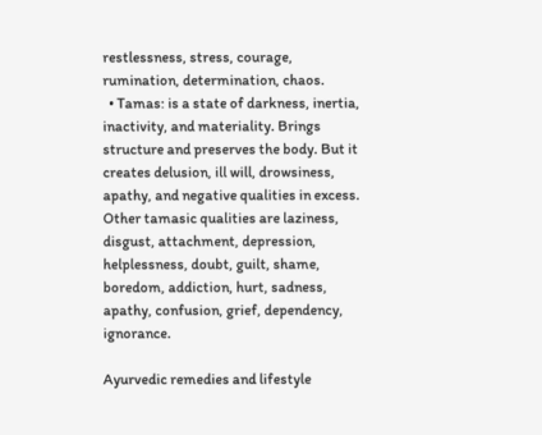restlessness, stress, courage, rumination, determination, chaos.
  • Tamas: is a state of darkness, inertia, inactivity, and materiality. Brings structure and preserves the body. But it creates delusion, ill will, drowsiness, apathy, and negative qualities in excess. Other tamasic qualities are laziness, disgust, attachment, depression, helplessness, doubt, guilt, shame, boredom, addiction, hurt, sadness, apathy, confusion, grief, dependency, ignorance.

Ayurvedic remedies and lifestyle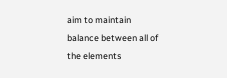aim to maintain balance between all of the elements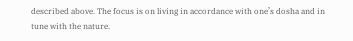described above. The focus is on living in accordance with one’s dosha and in tune with the nature.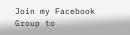Join my Facebook Group to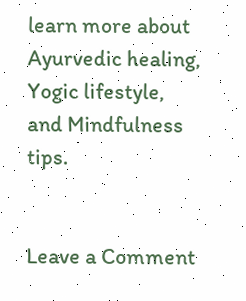learn more about Ayurvedic healing, Yogic lifestyle, and Mindfulness tips.


Leave a Comment